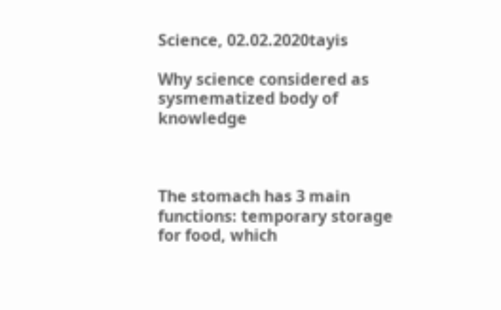Science, 02.02.2020tayis

Why science considered as sysmematized body of knowledge



The stomach has 3 main functions: temporary storage for food, which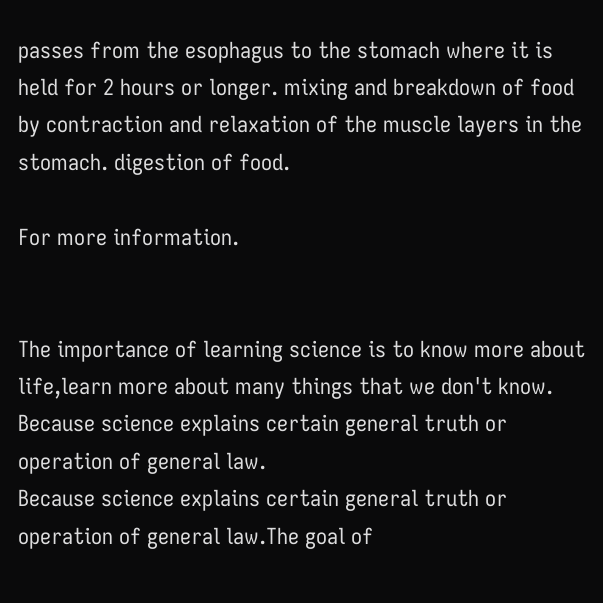passes from the esophagus to the stomach where it is held for 2 hours or longer. mixing and breakdown of food by contraction and relaxation of the muscle layers in the stomach. digestion of food.

For more information.


The importance of learning science is to know more about life,learn more about many things that we don't know.
Because science explains certain general truth or operation of general law.
Because science explains certain general truth or operation of general law.The goal of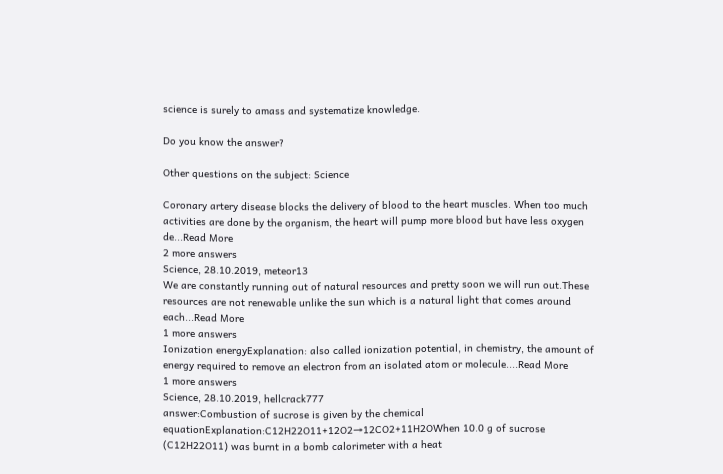science is surely to amass and systematize knowledge.

Do you know the answer?

Other questions on the subject: Science

Coronary artery disease blocks the delivery of blood to the heart muscles. When too much activities are done by the organism, the heart will pump more blood but have less oxygen de...Read More
2 more answers
Science, 28.10.2019, meteor13
We are constantly running out of natural resources and pretty soon we will run out.These resources are not renewable unlike the sun which is a natural light that comes around each...Read More
1 more answers
Ionization energyExplanation: also called ionization potential, in chemistry, the amount of energy required to remove an electron from an isolated atom or molecule....Read More
1 more answers
Science, 28.10.2019, hellcrack777
answer:Combustion of sucrose is given by the chemical equationExplanation:C12H22O11+12O2→12CO2+11H2OWhen 10.0 g of sucrose (C12H22O11) was burnt in a bomb calorimeter with a heat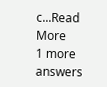c...Read More
1 more answers